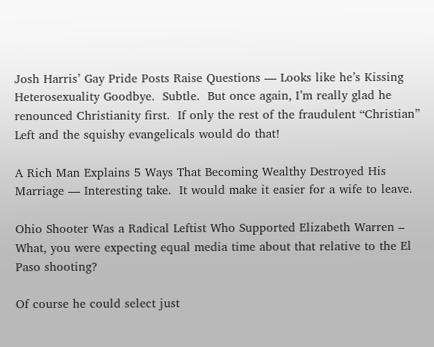Josh Harris’ Gay Pride Posts Raise Questions — Looks like he’s Kissing Heterosexuality Goodbye.  Subtle.  But once again, I’m really glad he renounced Christianity first.  If only the rest of the fraudulent “Christian” Left and the squishy evangelicals would do that!

A Rich Man Explains 5 Ways That Becoming Wealthy Destroyed His Marriage — Interesting take.  It would make it easier for a wife to leave.

Ohio Shooter Was a Radical Leftist Who Supported Elizabeth Warren – What, you were expecting equal media time about that relative to the El Paso shooting?

Of course he could select just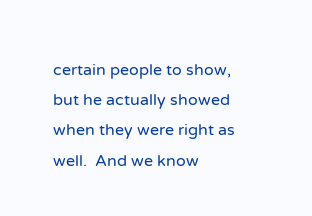certain people to show, but he actually showed when they were right as well.  And we know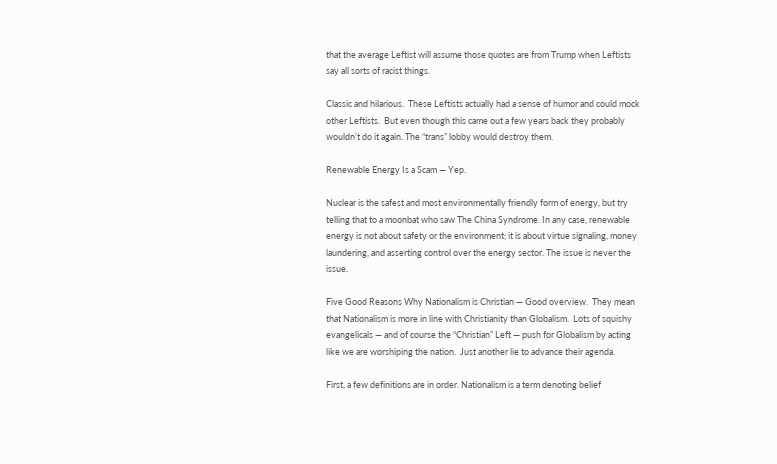that the average Leftist will assume those quotes are from Trump when Leftists say all sorts of racist things.

Classic and hilarious.  These Leftists actually had a sense of humor and could mock other Leftists.  But even though this came out a few years back they probably wouldn’t do it again. The “trans” lobby would destroy them.

Renewable Energy Is a Scam — Yep.

Nuclear is the safest and most environmentally friendly form of energy, but try telling that to a moonbat who saw The China Syndrome. In any case, renewable energy is not about safety or the environment; it is about virtue signaling, money laundering, and asserting control over the energy sector. The issue is never the issue.

Five Good Reasons Why Nationalism is Christian — Good overview.  They mean that Nationalism is more in line with Christianity than Globalism.  Lots of squishy evangelicals — and of course the “Christian” Left — push for Globalism by acting like we are worshiping the nation.  Just another lie to advance their agenda.

First, a few definitions are in order. Nationalism is a term denoting belief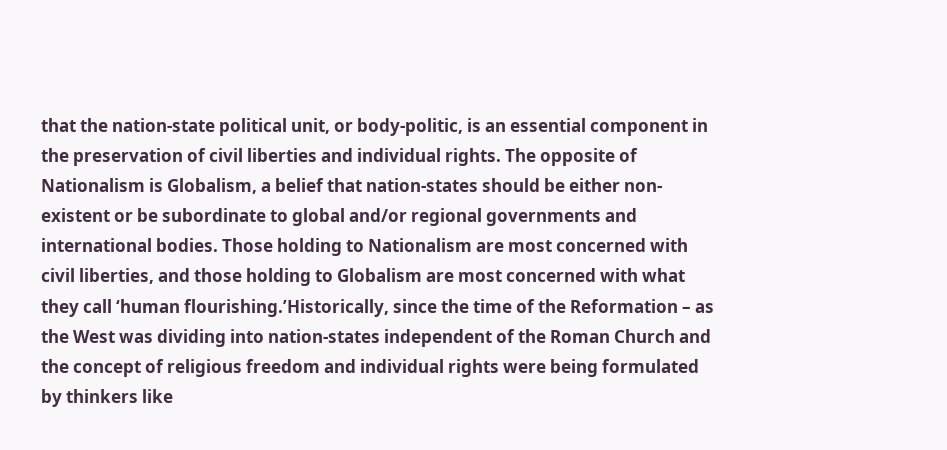that the nation-state political unit, or body-politic, is an essential component in the preservation of civil liberties and individual rights. The opposite of Nationalism is Globalism, a belief that nation-states should be either non-existent or be subordinate to global and/or regional governments and international bodies. Those holding to Nationalism are most concerned with civil liberties, and those holding to Globalism are most concerned with what they call ‘human flourishing.’Historically, since the time of the Reformation – as the West was dividing into nation-states independent of the Roman Church and the concept of religious freedom and individual rights were being formulated by thinkers like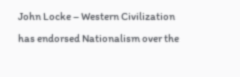John Locke – Western Civilization has endorsed Nationalism over the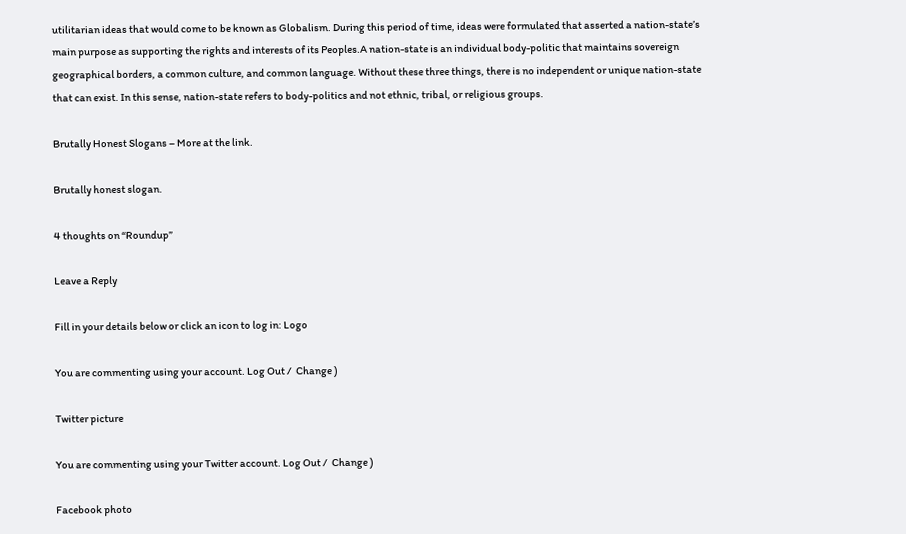utilitarian ideas that would come to be known as Globalism. During this period of time, ideas were formulated that asserted a nation-state’s main purpose as supporting the rights and interests of its Peoples.A nation-state is an individual body-politic that maintains sovereign geographical borders, a common culture, and common language. Without these three things, there is no independent or unique nation-state that can exist. In this sense, nation-state refers to body-politics and not ethnic, tribal, or religious groups.

Brutally Honest Slogans – More at the link.

Brutally honest slogan.

4 thoughts on “Roundup”

Leave a Reply

Fill in your details below or click an icon to log in: Logo

You are commenting using your account. Log Out /  Change )

Twitter picture

You are commenting using your Twitter account. Log Out /  Change )

Facebook photo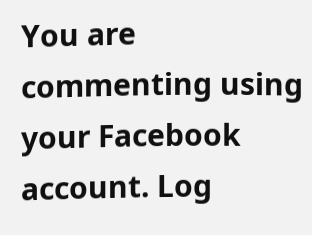You are commenting using your Facebook account. Log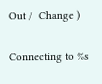Out /  Change )

Connecting to %s